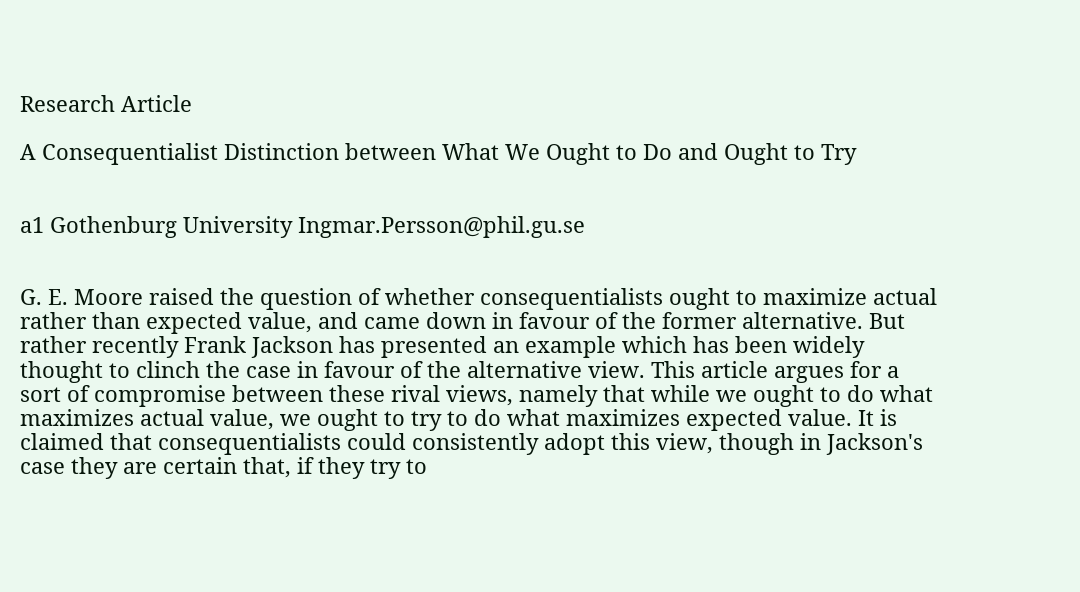Research Article

A Consequentialist Distinction between What We Ought to Do and Ought to Try


a1 Gothenburg University Ingmar.Persson@phil.gu.se


G. E. Moore raised the question of whether consequentialists ought to maximize actual rather than expected value, and came down in favour of the former alternative. But rather recently Frank Jackson has presented an example which has been widely thought to clinch the case in favour of the alternative view. This article argues for a sort of compromise between these rival views, namely that while we ought to do what maximizes actual value, we ought to try to do what maximizes expected value. It is claimed that consequentialists could consistently adopt this view, though in Jackson's case they are certain that, if they try to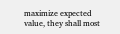maximize expected value, they shall most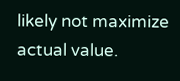likely not maximize actual value.